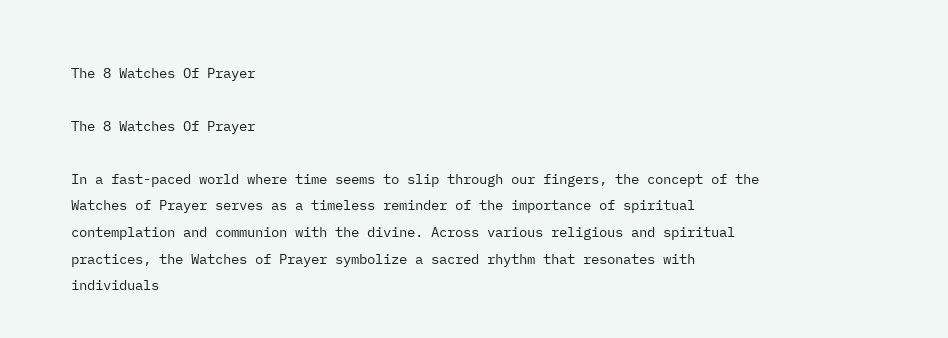The 8 Watches Of Prayer

The 8 Watches Of Prayer

In a fast-paced world where time seems to slip through our fingers, the concept of the Watches of Prayer serves as a timeless reminder of the importance of spiritual contemplation and communion with the divine. Across various religious and spiritual practices, the Watches of Prayer symbolize a sacred rhythm that resonates with individuals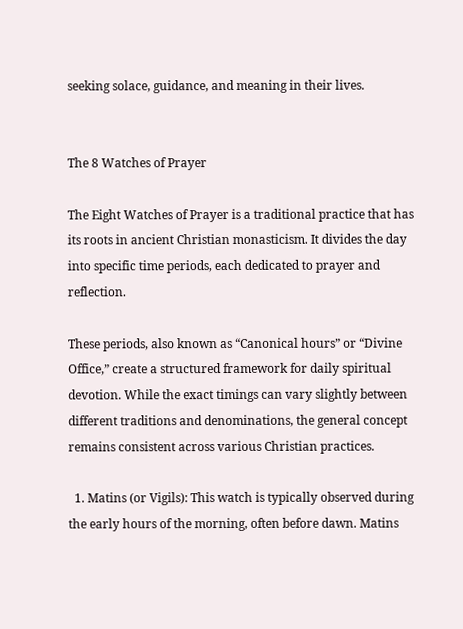seeking solace, guidance, and meaning in their lives.


The 8 Watches of Prayer

The Eight Watches of Prayer is a traditional practice that has its roots in ancient Christian monasticism. It divides the day into specific time periods, each dedicated to prayer and reflection.

These periods, also known as “Canonical hours” or “Divine Office,” create a structured framework for daily spiritual devotion. While the exact timings can vary slightly between different traditions and denominations, the general concept remains consistent across various Christian practices.

  1. Matins (or Vigils): This watch is typically observed during the early hours of the morning, often before dawn. Matins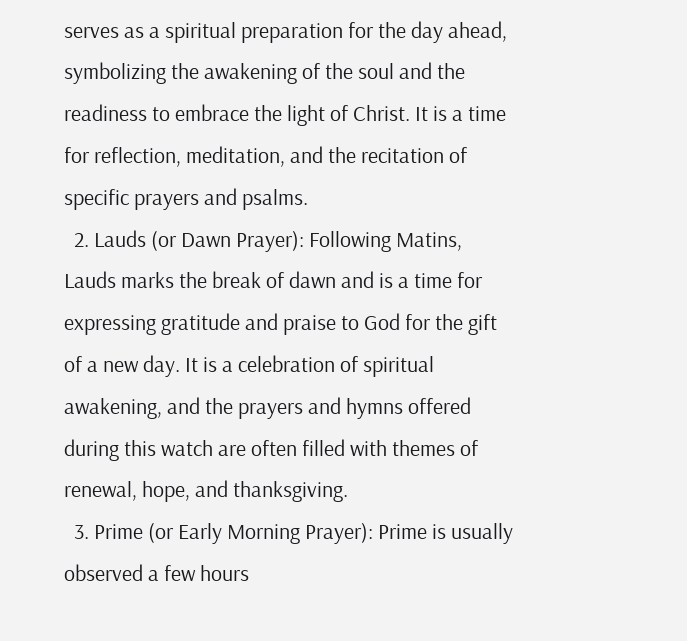serves as a spiritual preparation for the day ahead, symbolizing the awakening of the soul and the readiness to embrace the light of Christ. It is a time for reflection, meditation, and the recitation of specific prayers and psalms.
  2. Lauds (or Dawn Prayer): Following Matins, Lauds marks the break of dawn and is a time for expressing gratitude and praise to God for the gift of a new day. It is a celebration of spiritual awakening, and the prayers and hymns offered during this watch are often filled with themes of renewal, hope, and thanksgiving.
  3. Prime (or Early Morning Prayer): Prime is usually observed a few hours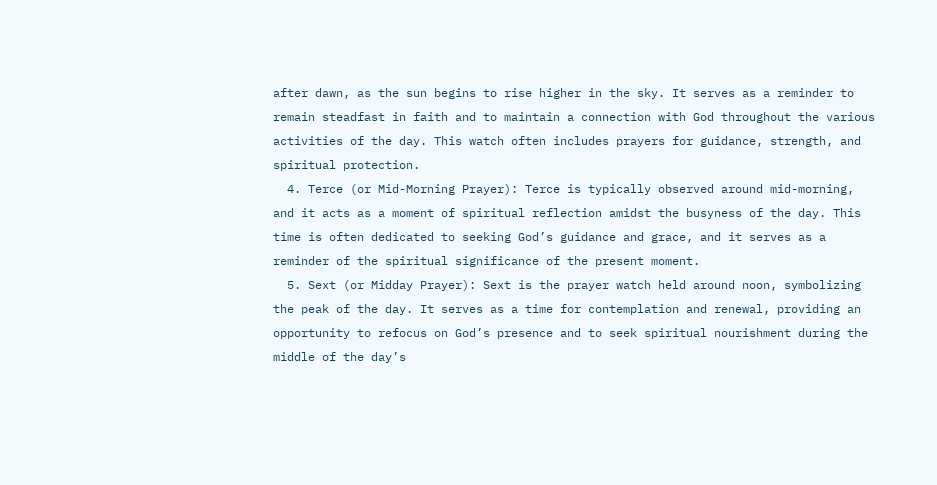after dawn, as the sun begins to rise higher in the sky. It serves as a reminder to remain steadfast in faith and to maintain a connection with God throughout the various activities of the day. This watch often includes prayers for guidance, strength, and spiritual protection.
  4. Terce (or Mid-Morning Prayer): Terce is typically observed around mid-morning, and it acts as a moment of spiritual reflection amidst the busyness of the day. This time is often dedicated to seeking God’s guidance and grace, and it serves as a reminder of the spiritual significance of the present moment.
  5. Sext (or Midday Prayer): Sext is the prayer watch held around noon, symbolizing the peak of the day. It serves as a time for contemplation and renewal, providing an opportunity to refocus on God’s presence and to seek spiritual nourishment during the middle of the day’s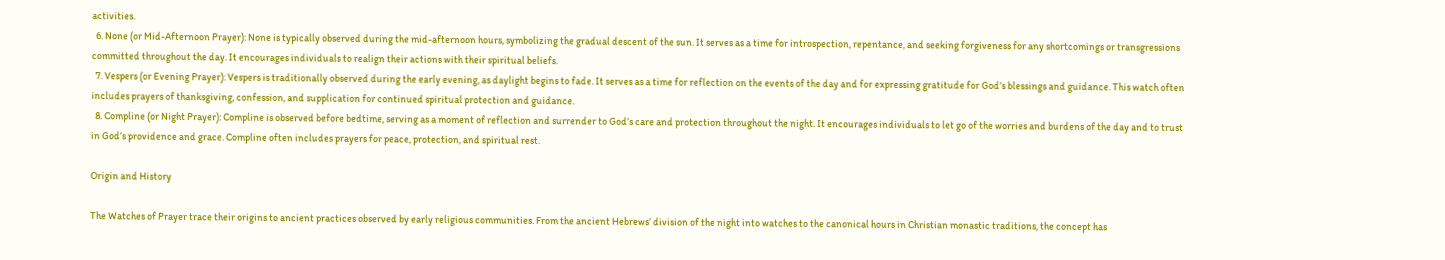activities.
  6. None (or Mid-Afternoon Prayer): None is typically observed during the mid-afternoon hours, symbolizing the gradual descent of the sun. It serves as a time for introspection, repentance, and seeking forgiveness for any shortcomings or transgressions committed throughout the day. It encourages individuals to realign their actions with their spiritual beliefs.
  7. Vespers (or Evening Prayer): Vespers is traditionally observed during the early evening, as daylight begins to fade. It serves as a time for reflection on the events of the day and for expressing gratitude for God’s blessings and guidance. This watch often includes prayers of thanksgiving, confession, and supplication for continued spiritual protection and guidance.
  8. Compline (or Night Prayer): Compline is observed before bedtime, serving as a moment of reflection and surrender to God’s care and protection throughout the night. It encourages individuals to let go of the worries and burdens of the day and to trust in God’s providence and grace. Compline often includes prayers for peace, protection, and spiritual rest.

Origin and History

The Watches of Prayer trace their origins to ancient practices observed by early religious communities. From the ancient Hebrews’ division of the night into watches to the canonical hours in Christian monastic traditions, the concept has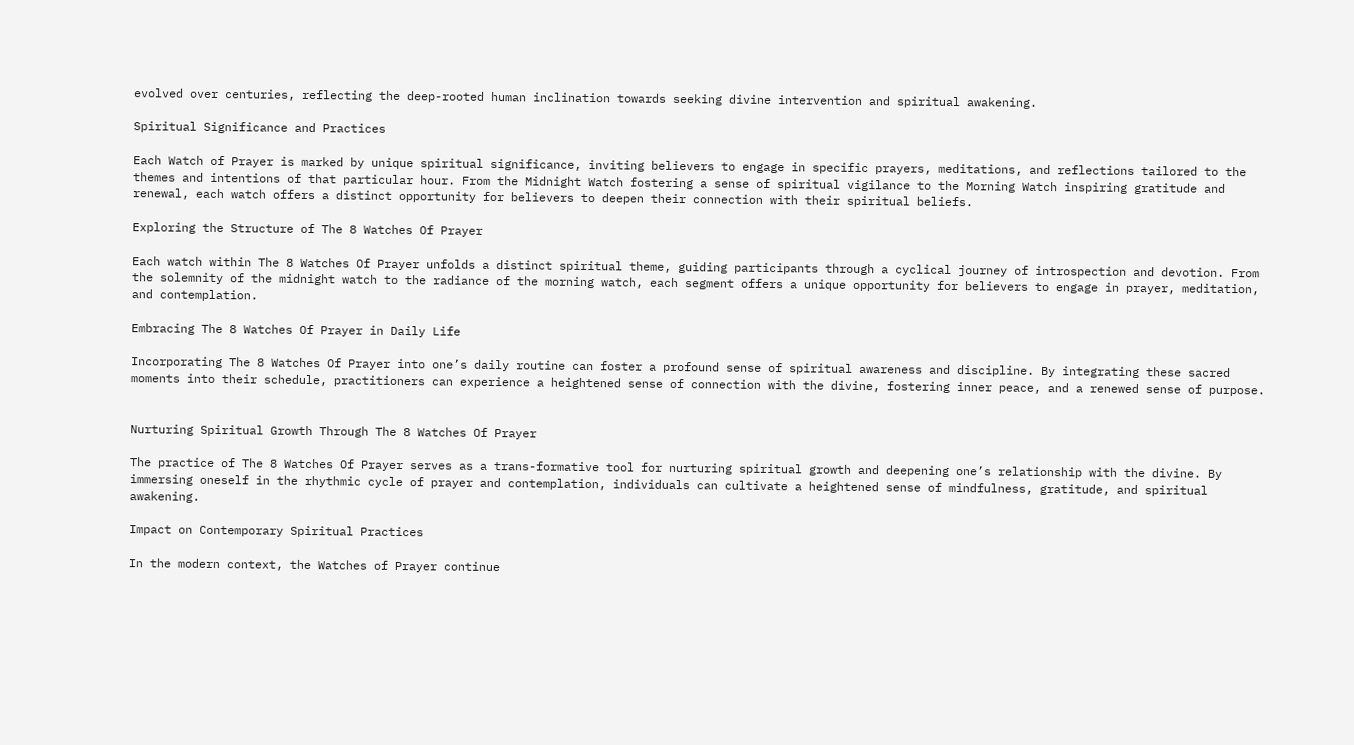evolved over centuries, reflecting the deep-rooted human inclination towards seeking divine intervention and spiritual awakening.

Spiritual Significance and Practices

Each Watch of Prayer is marked by unique spiritual significance, inviting believers to engage in specific prayers, meditations, and reflections tailored to the themes and intentions of that particular hour. From the Midnight Watch fostering a sense of spiritual vigilance to the Morning Watch inspiring gratitude and renewal, each watch offers a distinct opportunity for believers to deepen their connection with their spiritual beliefs.

Exploring the Structure of The 8 Watches Of Prayer

Each watch within The 8 Watches Of Prayer unfolds a distinct spiritual theme, guiding participants through a cyclical journey of introspection and devotion. From the solemnity of the midnight watch to the radiance of the morning watch, each segment offers a unique opportunity for believers to engage in prayer, meditation, and contemplation.

Embracing The 8 Watches Of Prayer in Daily Life

Incorporating The 8 Watches Of Prayer into one’s daily routine can foster a profound sense of spiritual awareness and discipline. By integrating these sacred moments into their schedule, practitioners can experience a heightened sense of connection with the divine, fostering inner peace, and a renewed sense of purpose.


Nurturing Spiritual Growth Through The 8 Watches Of Prayer

The practice of The 8 Watches Of Prayer serves as a trans-formative tool for nurturing spiritual growth and deepening one’s relationship with the divine. By immersing oneself in the rhythmic cycle of prayer and contemplation, individuals can cultivate a heightened sense of mindfulness, gratitude, and spiritual awakening.

Impact on Contemporary Spiritual Practices

In the modern context, the Watches of Prayer continue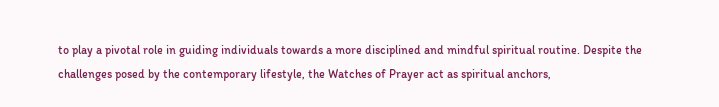to play a pivotal role in guiding individuals towards a more disciplined and mindful spiritual routine. Despite the challenges posed by the contemporary lifestyle, the Watches of Prayer act as spiritual anchors,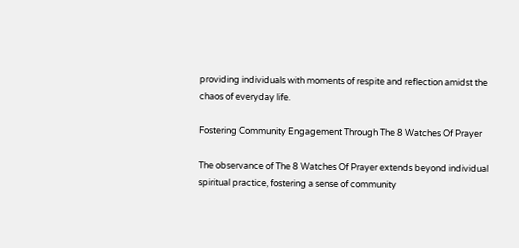providing individuals with moments of respite and reflection amidst the chaos of everyday life.

Fostering Community Engagement Through The 8 Watches Of Prayer

The observance of The 8 Watches Of Prayer extends beyond individual spiritual practice, fostering a sense of community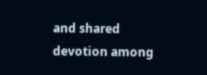and shared devotion among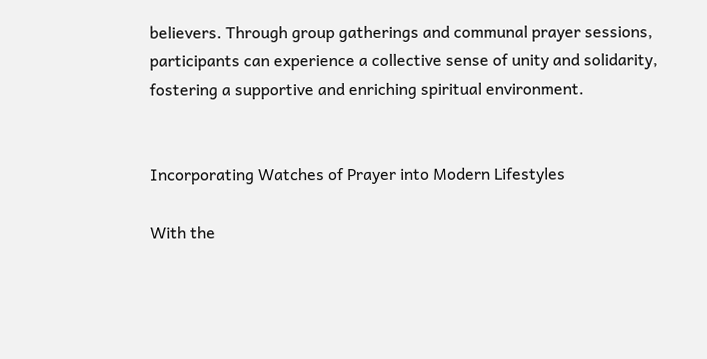believers. Through group gatherings and communal prayer sessions, participants can experience a collective sense of unity and solidarity, fostering a supportive and enriching spiritual environment.


Incorporating Watches of Prayer into Modern Lifestyles

With the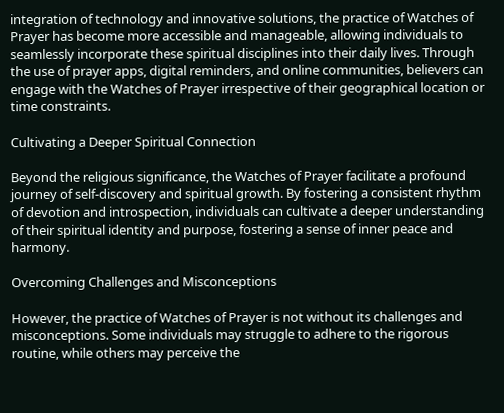integration of technology and innovative solutions, the practice of Watches of Prayer has become more accessible and manageable, allowing individuals to seamlessly incorporate these spiritual disciplines into their daily lives. Through the use of prayer apps, digital reminders, and online communities, believers can engage with the Watches of Prayer irrespective of their geographical location or time constraints.

Cultivating a Deeper Spiritual Connection

Beyond the religious significance, the Watches of Prayer facilitate a profound journey of self-discovery and spiritual growth. By fostering a consistent rhythm of devotion and introspection, individuals can cultivate a deeper understanding of their spiritual identity and purpose, fostering a sense of inner peace and harmony.

Overcoming Challenges and Misconceptions

However, the practice of Watches of Prayer is not without its challenges and misconceptions. Some individuals may struggle to adhere to the rigorous routine, while others may perceive the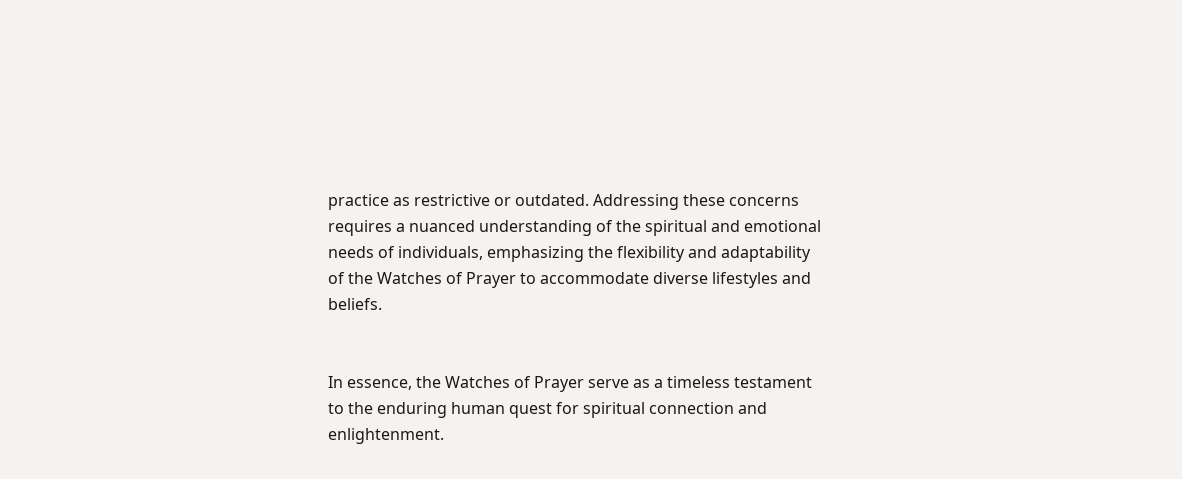practice as restrictive or outdated. Addressing these concerns requires a nuanced understanding of the spiritual and emotional needs of individuals, emphasizing the flexibility and adaptability of the Watches of Prayer to accommodate diverse lifestyles and beliefs.


In essence, the Watches of Prayer serve as a timeless testament to the enduring human quest for spiritual connection and enlightenment.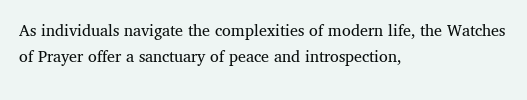As individuals navigate the complexities of modern life, the Watches of Prayer offer a sanctuary of peace and introspection,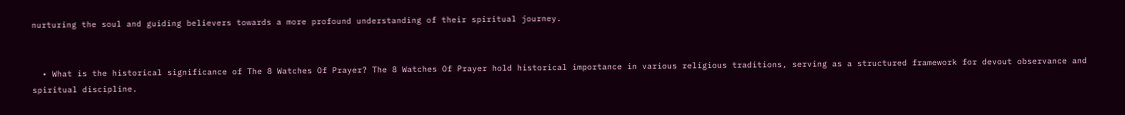nurturing the soul and guiding believers towards a more profound understanding of their spiritual journey.


  • What is the historical significance of The 8 Watches Of Prayer? The 8 Watches Of Prayer hold historical importance in various religious traditions, serving as a structured framework for devout observance and spiritual discipline.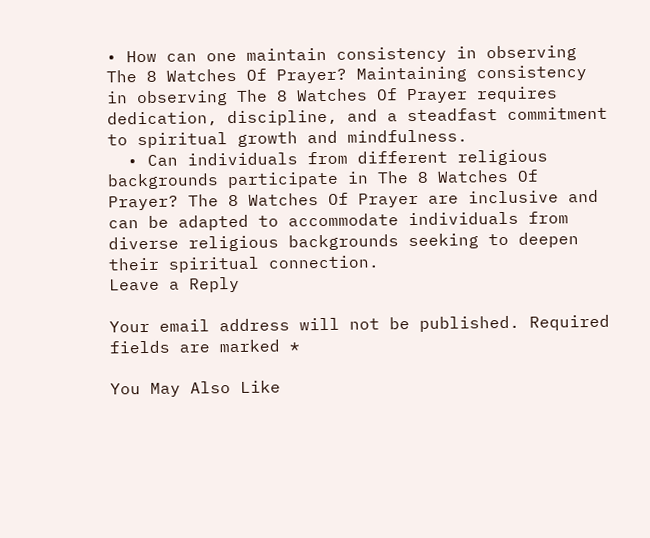• How can one maintain consistency in observing The 8 Watches Of Prayer? Maintaining consistency in observing The 8 Watches Of Prayer requires dedication, discipline, and a steadfast commitment to spiritual growth and mindfulness.
  • Can individuals from different religious backgrounds participate in The 8 Watches Of Prayer? The 8 Watches Of Prayer are inclusive and can be adapted to accommodate individuals from diverse religious backgrounds seeking to deepen their spiritual connection.
Leave a Reply

Your email address will not be published. Required fields are marked *

You May Also Like